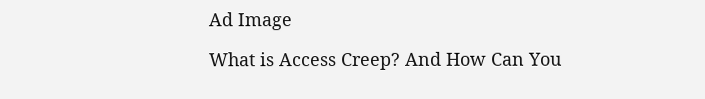Ad Image

What is Access Creep? And How Can You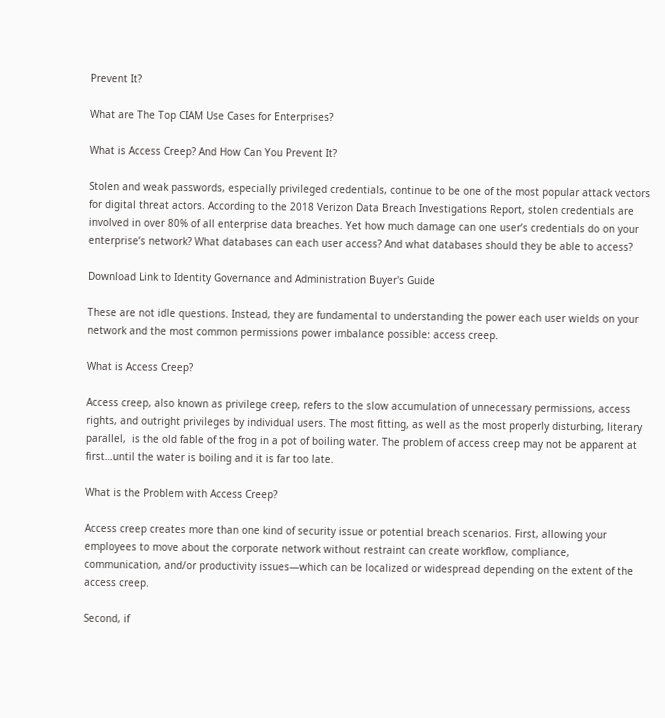Prevent It?

What are The Top CIAM Use Cases for Enterprises?

What is Access Creep? And How Can You Prevent It?

Stolen and weak passwords, especially privileged credentials, continue to be one of the most popular attack vectors for digital threat actors. According to the 2018 Verizon Data Breach Investigations Report, stolen credentials are involved in over 80% of all enterprise data breaches. Yet how much damage can one user’s credentials do on your enterprise’s network? What databases can each user access? And what databases should they be able to access?

Download Link to Identity Governance and Administration Buyer's Guide

These are not idle questions. Instead, they are fundamental to understanding the power each user wields on your network and the most common permissions power imbalance possible: access creep.

What is Access Creep?

Access creep, also known as privilege creep, refers to the slow accumulation of unnecessary permissions, access rights, and outright privileges by individual users. The most fitting, as well as the most properly disturbing, literary parallel,  is the old fable of the frog in a pot of boiling water. The problem of access creep may not be apparent at first…until the water is boiling and it is far too late.

What is the Problem with Access Creep?

Access creep creates more than one kind of security issue or potential breach scenarios. First, allowing your employees to move about the corporate network without restraint can create workflow, compliance, communication, and/or productivity issues—which can be localized or widespread depending on the extent of the access creep.

Second, if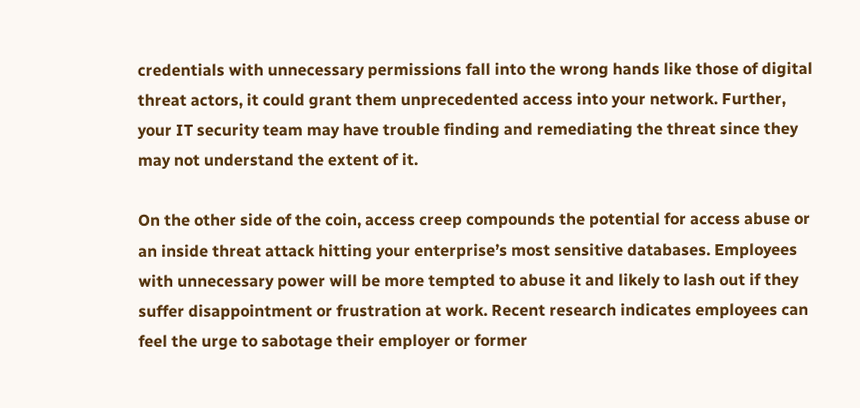credentials with unnecessary permissions fall into the wrong hands like those of digital threat actors, it could grant them unprecedented access into your network. Further, your IT security team may have trouble finding and remediating the threat since they may not understand the extent of it.

On the other side of the coin, access creep compounds the potential for access abuse or an inside threat attack hitting your enterprise’s most sensitive databases. Employees with unnecessary power will be more tempted to abuse it and likely to lash out if they suffer disappointment or frustration at work. Recent research indicates employees can feel the urge to sabotage their employer or former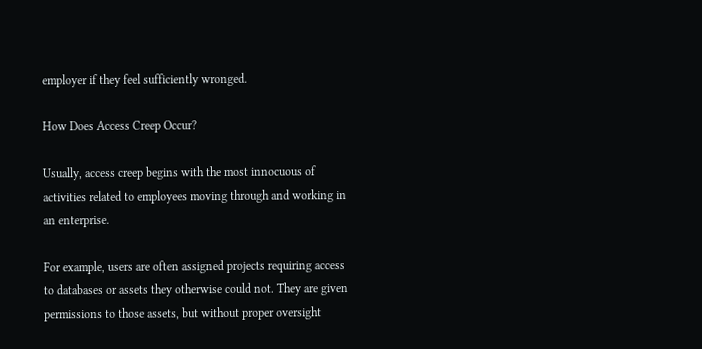employer if they feel sufficiently wronged.

How Does Access Creep Occur?

Usually, access creep begins with the most innocuous of activities related to employees moving through and working in an enterprise.

For example, users are often assigned projects requiring access to databases or assets they otherwise could not. They are given permissions to those assets, but without proper oversight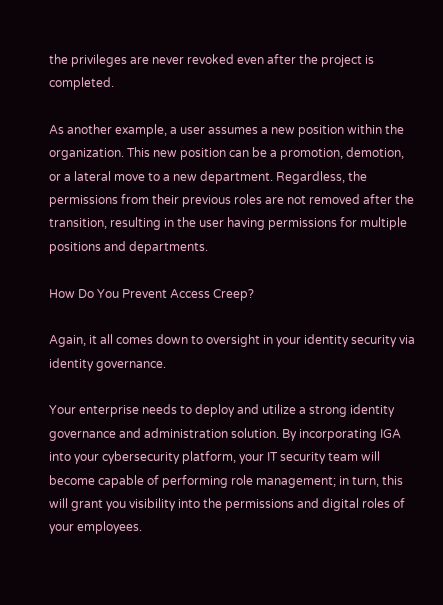the privileges are never revoked even after the project is completed.

As another example, a user assumes a new position within the organization. This new position can be a promotion, demotion, or a lateral move to a new department. Regardless, the permissions from their previous roles are not removed after the transition, resulting in the user having permissions for multiple positions and departments.

How Do You Prevent Access Creep?

Again, it all comes down to oversight in your identity security via identity governance.

Your enterprise needs to deploy and utilize a strong identity governance and administration solution. By incorporating IGA into your cybersecurity platform, your IT security team will become capable of performing role management; in turn, this will grant you visibility into the permissions and digital roles of your employees.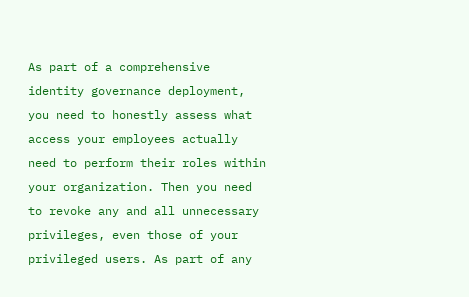As part of a comprehensive identity governance deployment, you need to honestly assess what access your employees actually need to perform their roles within your organization. Then you need to revoke any and all unnecessary privileges, even those of your privileged users. As part of any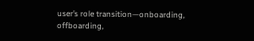user’s role transition—onboarding, offboarding,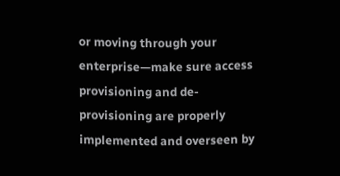or moving through your enterprise—make sure access provisioning and de-provisioning are properly implemented and overseen by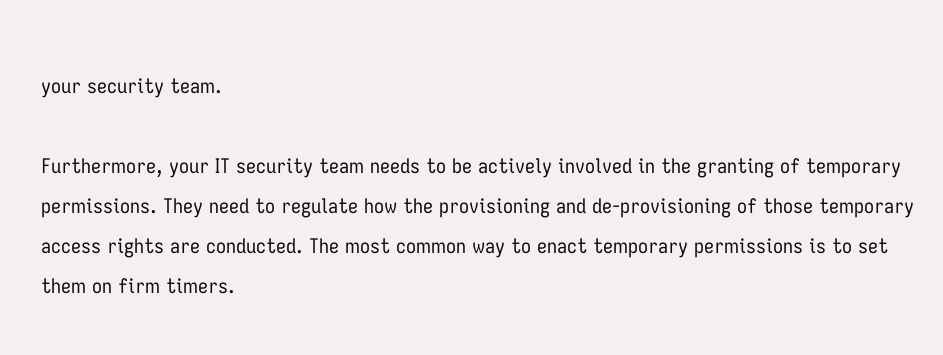your security team.

Furthermore, your IT security team needs to be actively involved in the granting of temporary permissions. They need to regulate how the provisioning and de-provisioning of those temporary access rights are conducted. The most common way to enact temporary permissions is to set them on firm timers.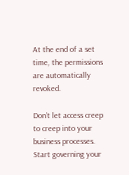At the end of a set time, the permissions are automatically revoked.

Don’t let access creep to creep into your business processes. Start governing your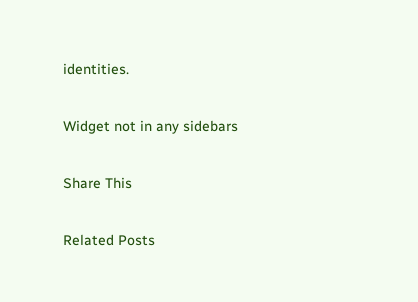identities.

Widget not in any sidebars

Share This

Related Posts